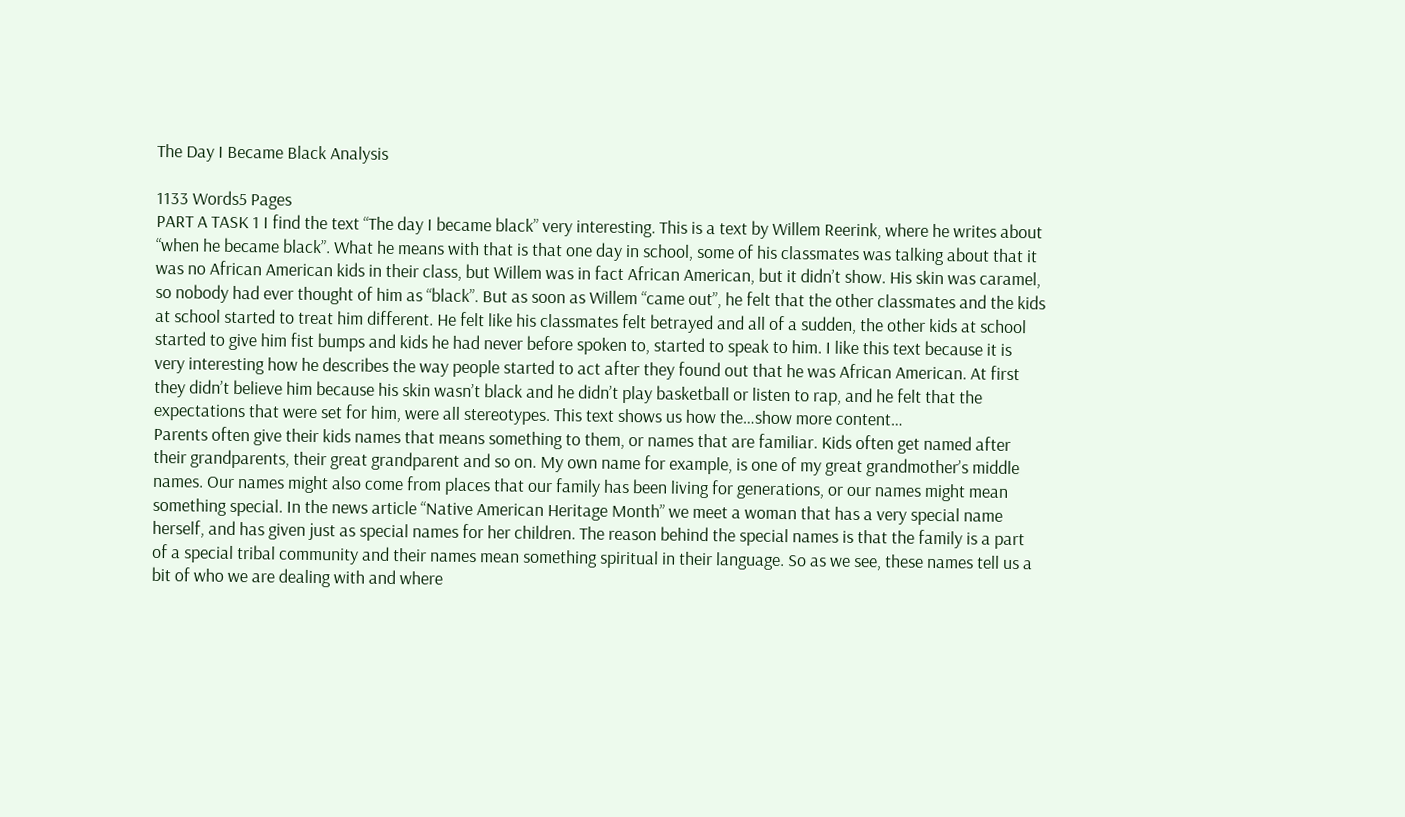The Day I Became Black Analysis

1133 Words5 Pages
PART A TASK 1 I find the text “The day I became black” very interesting. This is a text by Willem Reerink, where he writes about “when he became black”. What he means with that is that one day in school, some of his classmates was talking about that it was no African American kids in their class, but Willem was in fact African American, but it didn’t show. His skin was caramel, so nobody had ever thought of him as “black”. But as soon as Willem “came out”, he felt that the other classmates and the kids at school started to treat him different. He felt like his classmates felt betrayed and all of a sudden, the other kids at school started to give him fist bumps and kids he had never before spoken to, started to speak to him. I like this text because it is very interesting how he describes the way people started to act after they found out that he was African American. At first they didn’t believe him because his skin wasn’t black and he didn’t play basketball or listen to rap, and he felt that the expectations that were set for him, were all stereotypes. This text shows us how the…show more content…
Parents often give their kids names that means something to them, or names that are familiar. Kids often get named after their grandparents, their great grandparent and so on. My own name for example, is one of my great grandmother’s middle names. Our names might also come from places that our family has been living for generations, or our names might mean something special. In the news article “Native American Heritage Month” we meet a woman that has a very special name herself, and has given just as special names for her children. The reason behind the special names is that the family is a part of a special tribal community and their names mean something spiritual in their language. So as we see, these names tell us a bit of who we are dealing with and where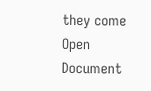they come
Open Document